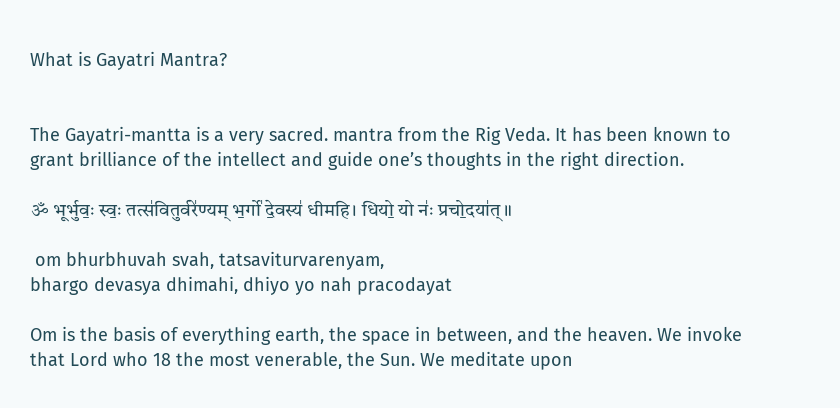What is Gayatri Mantra?


The Gayatri-mantta is a very sacred. mantra from the Rig Veda. It has been known to grant brilliance of the intellect and guide one’s thoughts in the right direction.

ॐ भूर्भुवः॒ स्वः॒ तत्स॑वितुर्वरे॑ण्यम् भ॒र्गो॑ दे॒वस्य॑ धीमहि। धियो॒ यो नः॑ प्रचो॒दया॑त्॥

 om bhurbhuvah svah, tatsaviturvarenyam,
bhargo devasya dhimahi, dhiyo yo nah pracodayat

Om is the basis of everything earth, the space in between, and the heaven. We invoke that Lord who 18 the most venerable, the Sun. We meditate upon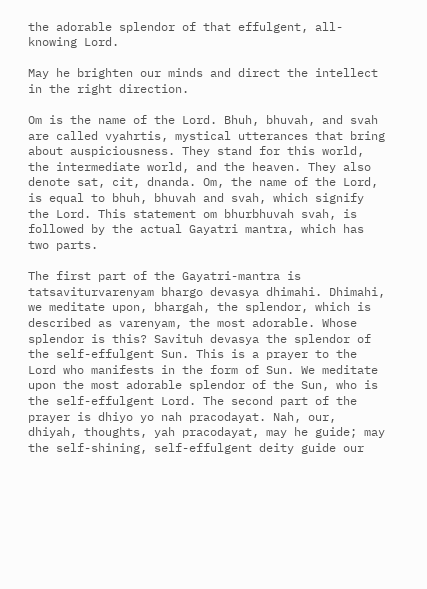the adorable splendor of that effulgent, all-knowing Lord.

May he brighten our minds and direct the intellect in the right direction.

Om is the name of the Lord. Bhuh, bhuvah, and svah are called vyahrtis, mystical utterances that bring about auspiciousness. They stand for this world, the intermediate world, and the heaven. They also denote sat, cit, dnanda. Om, the name of the Lord, is equal to bhuh, bhuvah and svah, which signify the Lord. This statement om bhurbhuvah svah, is followed by the actual Gayatri mantra, which has two parts.

The first part of the Gayatri-mantra is tatsaviturvarenyam bhargo devasya dhimahi. Dhimahi, we meditate upon, bhargah, the splendor, which is described as varenyam, the most adorable. Whose splendor is this? Savituh devasya the splendor of the self-effulgent Sun. This is a prayer to the Lord who manifests in the form of Sun. We meditate upon the most adorable splendor of the Sun, who is the self-effulgent Lord. The second part of the prayer is dhiyo yo nah pracodayat. Nah, our, dhiyah, thoughts, yah pracodayat, may he guide; may the self-shining, self-effulgent deity guide our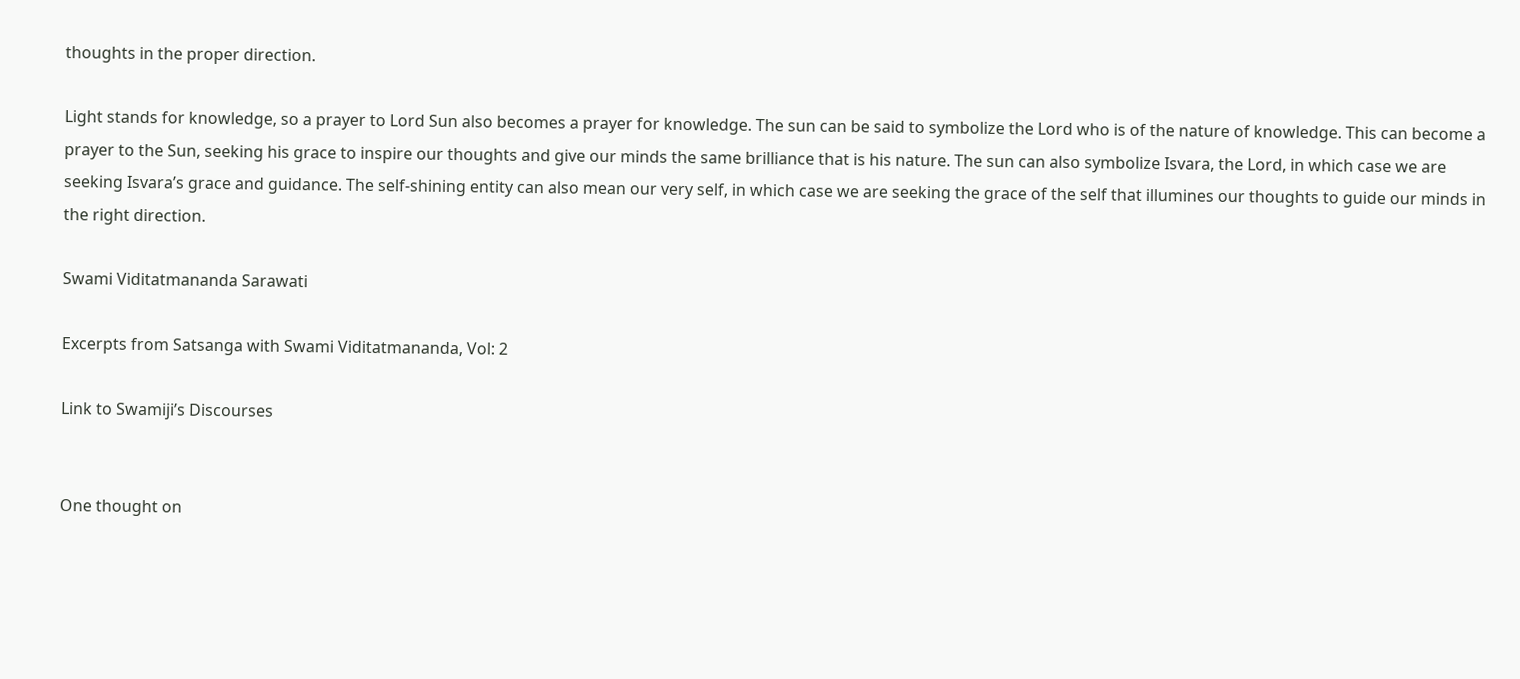thoughts in the proper direction.

Light stands for knowledge, so a prayer to Lord Sun also becomes a prayer for knowledge. The sun can be said to symbolize the Lord who is of the nature of knowledge. This can become a prayer to the Sun, seeking his grace to inspire our thoughts and give our minds the same brilliance that is his nature. The sun can also symbolize Isvara, the Lord, in which case we are seeking Isvara’s grace and guidance. The self-shining entity can also mean our very self, in which case we are seeking the grace of the self that illumines our thoughts to guide our minds in the right direction.

Swami Viditatmananda Sarawati

Excerpts from Satsanga with Swami Viditatmananda, Vol: 2

Link to Swamiji’s Discourses


One thought on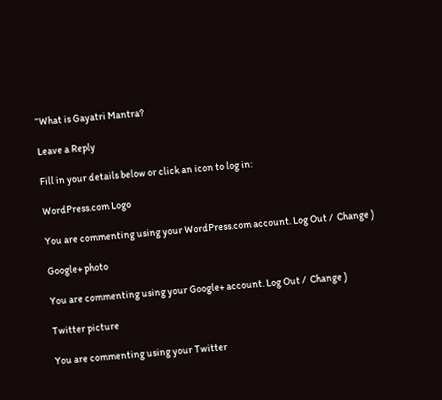“What is Gayatri Mantra?

Leave a Reply

Fill in your details below or click an icon to log in:

WordPress.com Logo

You are commenting using your WordPress.com account. Log Out /  Change )

Google+ photo

You are commenting using your Google+ account. Log Out /  Change )

Twitter picture

You are commenting using your Twitter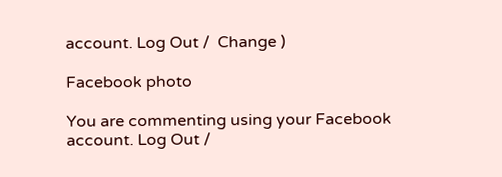account. Log Out /  Change )

Facebook photo

You are commenting using your Facebook account. Log Out /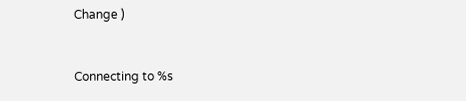Change )


Connecting to %s